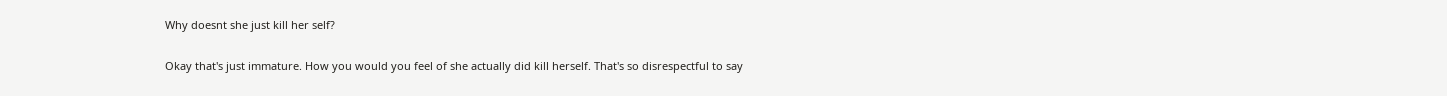Why doesnt she just kill her self?

Okay that's just immature. How you would you feel of she actually did kill herself. That's so disrespectful to say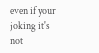even if your joking it's not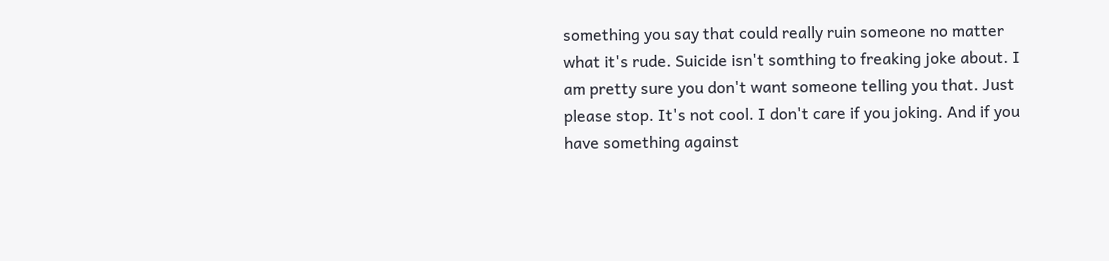something you say that could really ruin someone no matter what it's rude. Suicide isn't somthing to freaking joke about. I am pretty sure you don't want someone telling you that. Just please stop. It's not cool. I don't care if you joking. And if you have something against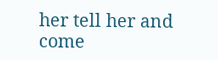her tell her and come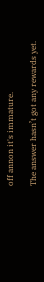off annon it's immature.

The answer hasn’t got any rewards yet.